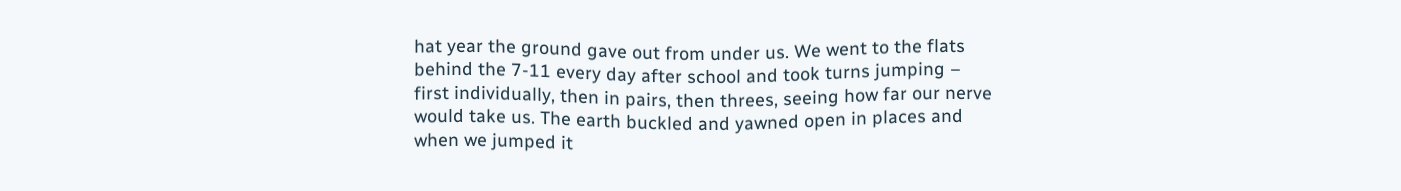hat year the ground gave out from under us. We went to the flats behind the 7-11 every day after school and took turns jumping – first individually, then in pairs, then threes, seeing how far our nerve would take us. The earth buckled and yawned open in places and when we jumped it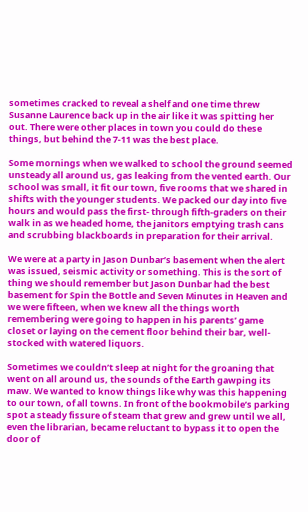sometimes cracked to reveal a shelf and one time threw Susanne Laurence back up in the air like it was spitting her out. There were other places in town you could do these things, but behind the 7-11 was the best place.

Some mornings when we walked to school the ground seemed unsteady all around us, gas leaking from the vented earth. Our school was small, it fit our town, five rooms that we shared in shifts with the younger students. We packed our day into five hours and would pass the first- through fifth-graders on their walk in as we headed home, the janitors emptying trash cans and scrubbing blackboards in preparation for their arrival.

We were at a party in Jason Dunbar’s basement when the alert was issued, seismic activity or something. This is the sort of thing we should remember but Jason Dunbar had the best basement for Spin the Bottle and Seven Minutes in Heaven and we were fifteen, when we knew all the things worth remembering were going to happen in his parents’ game closet or laying on the cement floor behind their bar, well-stocked with watered liquors.

Sometimes we couldn’t sleep at night for the groaning that went on all around us, the sounds of the Earth gawping its maw. We wanted to know things like why was this happening to our town, of all towns. In front of the bookmobile’s parking spot a steady fissure of steam that grew and grew until we all, even the librarian, became reluctant to bypass it to open the door of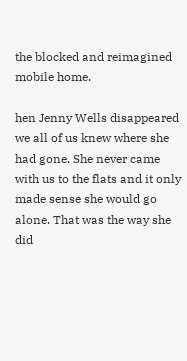the blocked and reimagined mobile home.

hen Jenny Wells disappeared we all of us knew where she had gone. She never came with us to the flats and it only made sense she would go alone. That was the way she did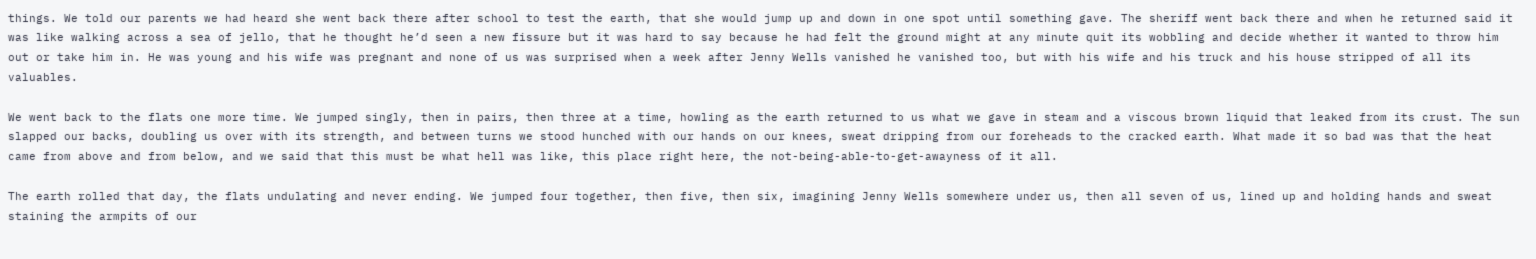things. We told our parents we had heard she went back there after school to test the earth, that she would jump up and down in one spot until something gave. The sheriff went back there and when he returned said it was like walking across a sea of jello, that he thought he’d seen a new fissure but it was hard to say because he had felt the ground might at any minute quit its wobbling and decide whether it wanted to throw him out or take him in. He was young and his wife was pregnant and none of us was surprised when a week after Jenny Wells vanished he vanished too, but with his wife and his truck and his house stripped of all its valuables.

We went back to the flats one more time. We jumped singly, then in pairs, then three at a time, howling as the earth returned to us what we gave in steam and a viscous brown liquid that leaked from its crust. The sun slapped our backs, doubling us over with its strength, and between turns we stood hunched with our hands on our knees, sweat dripping from our foreheads to the cracked earth. What made it so bad was that the heat came from above and from below, and we said that this must be what hell was like, this place right here, the not-being-able-to-get-awayness of it all.

The earth rolled that day, the flats undulating and never ending. We jumped four together, then five, then six, imagining Jenny Wells somewhere under us, then all seven of us, lined up and holding hands and sweat staining the armpits of our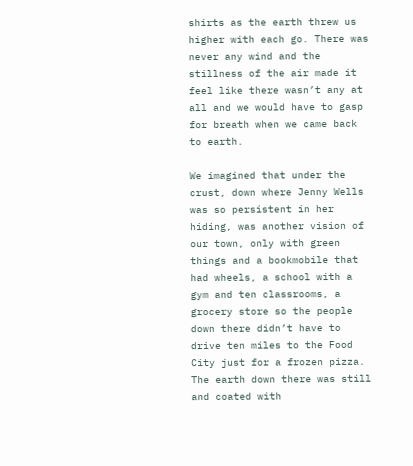shirts as the earth threw us higher with each go. There was never any wind and the stillness of the air made it feel like there wasn’t any at all and we would have to gasp for breath when we came back to earth.

We imagined that under the crust, down where Jenny Wells was so persistent in her hiding, was another vision of our town, only with green things and a bookmobile that had wheels, a school with a gym and ten classrooms, a grocery store so the people down there didn’t have to drive ten miles to the Food City just for a frozen pizza. The earth down there was still and coated with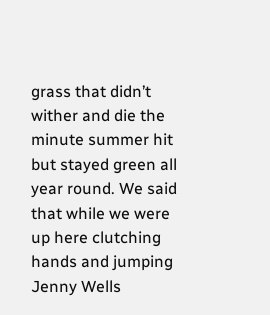grass that didn’t wither and die the minute summer hit but stayed green all year round. We said that while we were up here clutching hands and jumping Jenny Wells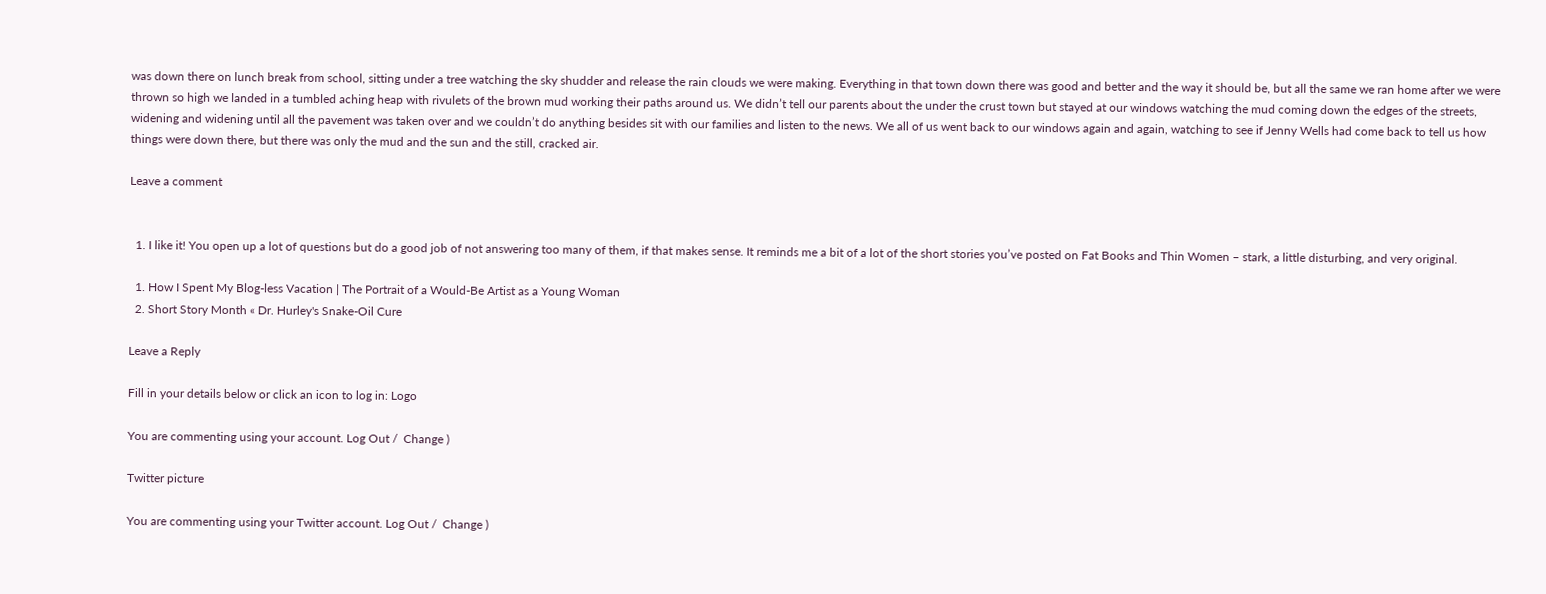was down there on lunch break from school, sitting under a tree watching the sky shudder and release the rain clouds we were making. Everything in that town down there was good and better and the way it should be, but all the same we ran home after we were thrown so high we landed in a tumbled aching heap with rivulets of the brown mud working their paths around us. We didn’t tell our parents about the under the crust town but stayed at our windows watching the mud coming down the edges of the streets, widening and widening until all the pavement was taken over and we couldn’t do anything besides sit with our families and listen to the news. We all of us went back to our windows again and again, watching to see if Jenny Wells had come back to tell us how things were down there, but there was only the mud and the sun and the still, cracked air.

Leave a comment


  1. I like it! You open up a lot of questions but do a good job of not answering too many of them, if that makes sense. It reminds me a bit of a lot of the short stories you’ve posted on Fat Books and Thin Women – stark, a little disturbing, and very original.

  1. How I Spent My Blog-less Vacation | The Portrait of a Would-Be Artist as a Young Woman
  2. Short Story Month « Dr. Hurley's Snake-Oil Cure

Leave a Reply

Fill in your details below or click an icon to log in: Logo

You are commenting using your account. Log Out /  Change )

Twitter picture

You are commenting using your Twitter account. Log Out /  Change )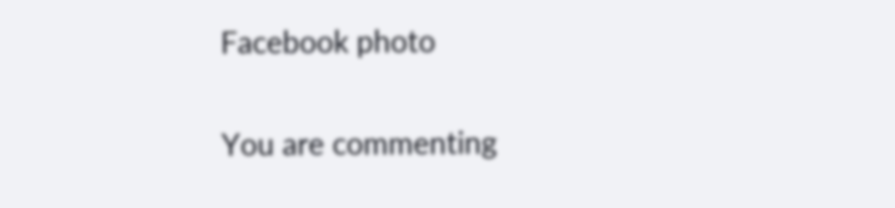Facebook photo

You are commenting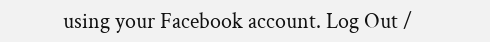using your Facebook account. Log Out /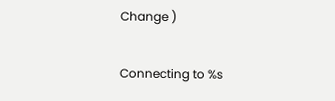Change )

Connecting to %s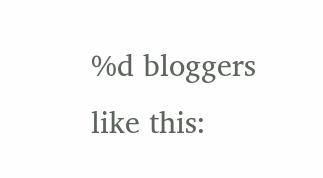%d bloggers like this: